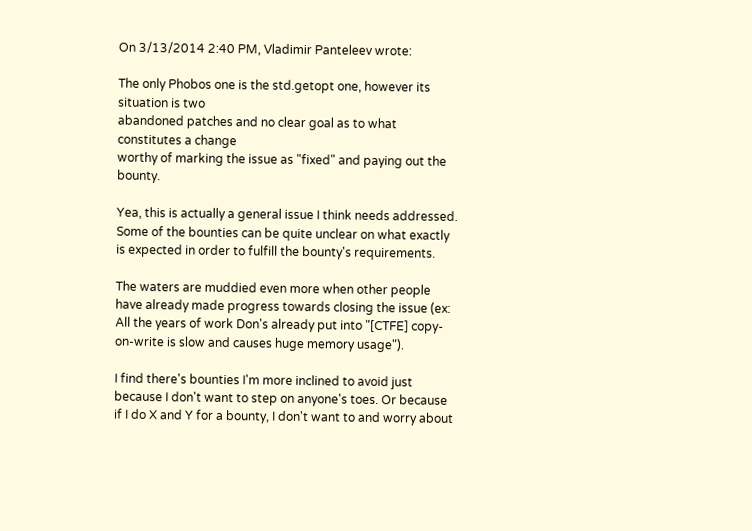On 3/13/2014 2:40 PM, Vladimir Panteleev wrote:

The only Phobos one is the std.getopt one, however its situation is two
abandoned patches and no clear goal as to what constitutes a change
worthy of marking the issue as "fixed" and paying out the bounty.

Yea, this is actually a general issue I think needs addressed. Some of the bounties can be quite unclear on what exactly is expected in order to fulfill the bounty's requirements.

The waters are muddied even more when other people have already made progress towards closing the issue (ex: All the years of work Don's already put into "[CTFE] copy-on-write is slow and causes huge memory usage").

I find there's bounties I'm more inclined to avoid just because I don't want to step on anyone's toes. Or because if I do X and Y for a bounty, I don't want to and worry about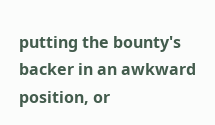putting the bounty's backer in an awkward position, or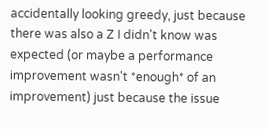accidentally looking greedy, just because there was also a Z I didn't know was expected (or maybe a performance improvement wasn't *enough* of an improvement) just because the issue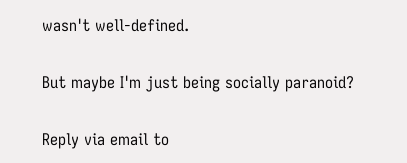wasn't well-defined.

But maybe I'm just being socially paranoid?

Reply via email to